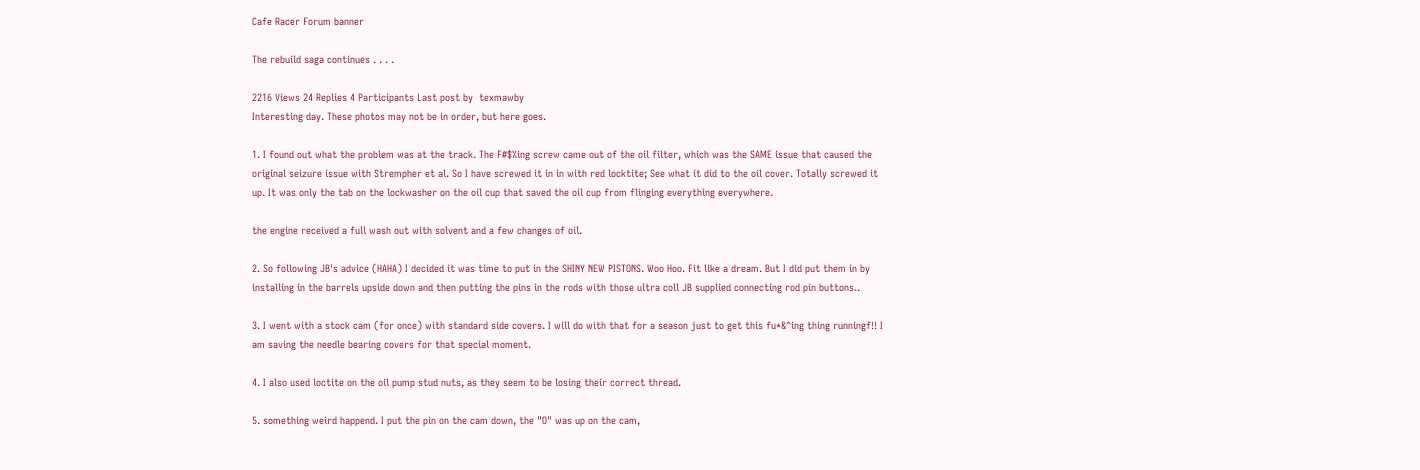Cafe Racer Forum banner

The rebuild saga continues . . . .

2216 Views 24 Replies 4 Participants Last post by  texmawby
Interesting day. These photos may not be in order, but here goes.

1. I found out what the problem was at the track. The F#$%ing screw came out of the oil filter, which was the SAME issue that caused the original seizure issue with Strempher et al. So I have screwed it in in with red locktite; See what it did to the oil cover. Totally screwed it up. It was only the tab on the lockwasher on the oil cup that saved the oil cup from flinging everything everywhere.

the engine received a full wash out with solvent and a few changes of oil.

2. So following JB's advice (HAHA) I decided it was time to put in the SHINY NEW PISTONS. Woo Hoo. Fit like a dream. But I did put them in by installing in the barrels upside down and then putting the pins in the rods with those ultra coll JB supplied connecting rod pin buttons..

3. I went with a stock cam (for once) with standard side covers. I will do with that for a season just to get this fu*&^ing thing runningf!! I am saving the needle bearing covers for that special moment.

4. I also used loctite on the oil pump stud nuts, as they seem to be losing their correct thread.

5. something weird happend. I put the pin on the cam down, the "O" was up on the cam,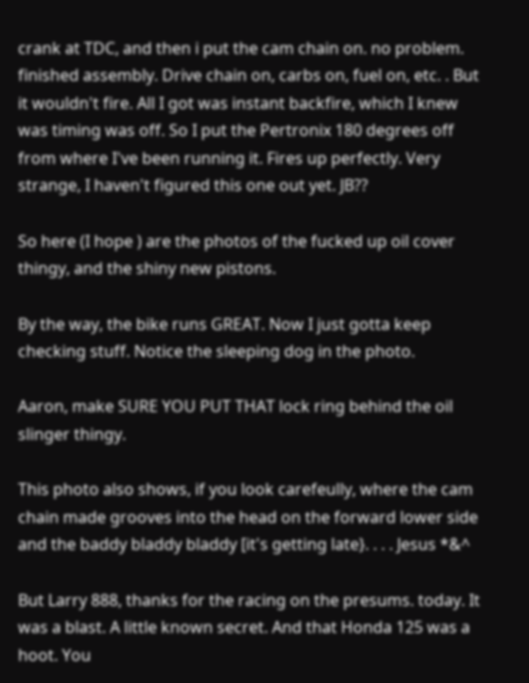crank at TDC, and then i put the cam chain on. no problem. finished assembly. Drive chain on, carbs on, fuel on, etc. . But it wouldn't fire. All I got was instant backfire, which I knew was timing was off. So I put the Pertronix 180 degrees off from where I've been running it. Fires up perfectly. Very strange, I haven't figured this one out yet. JB??

So here (I hope ) are the photos of the fucked up oil cover thingy, and the shiny new pistons.

By the way, the bike runs GREAT. Now I just gotta keep checking stuff. Notice the sleeping dog in the photo.

Aaron, make SURE YOU PUT THAT lock ring behind the oil slinger thingy.

This photo also shows, if you look carefeully, where the cam chain made grooves into the head on the forward lower side and the baddy bladdy bladdy [it's getting late}. . . . Jesus *&^

But Larry 888, thanks for the racing on the presums. today. It was a blast. A little known secret. And that Honda 125 was a hoot. You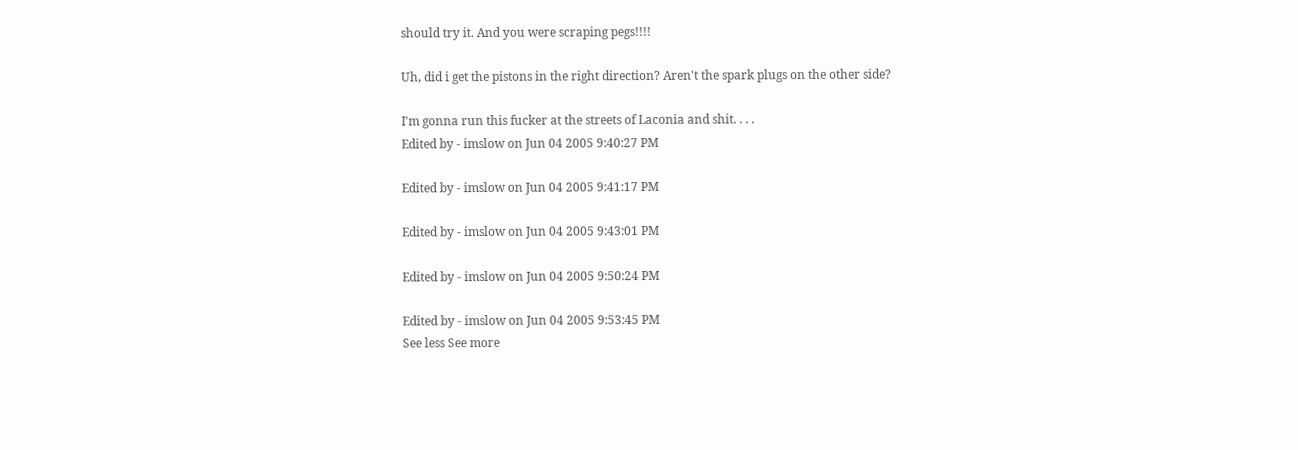should try it. And you were scraping pegs!!!!

Uh, did i get the pistons in the right direction? Aren't the spark plugs on the other side?

I'm gonna run this fucker at the streets of Laconia and shit. . . .
Edited by - imslow on Jun 04 2005 9:40:27 PM

Edited by - imslow on Jun 04 2005 9:41:17 PM

Edited by - imslow on Jun 04 2005 9:43:01 PM

Edited by - imslow on Jun 04 2005 9:50:24 PM

Edited by - imslow on Jun 04 2005 9:53:45 PM
See less See more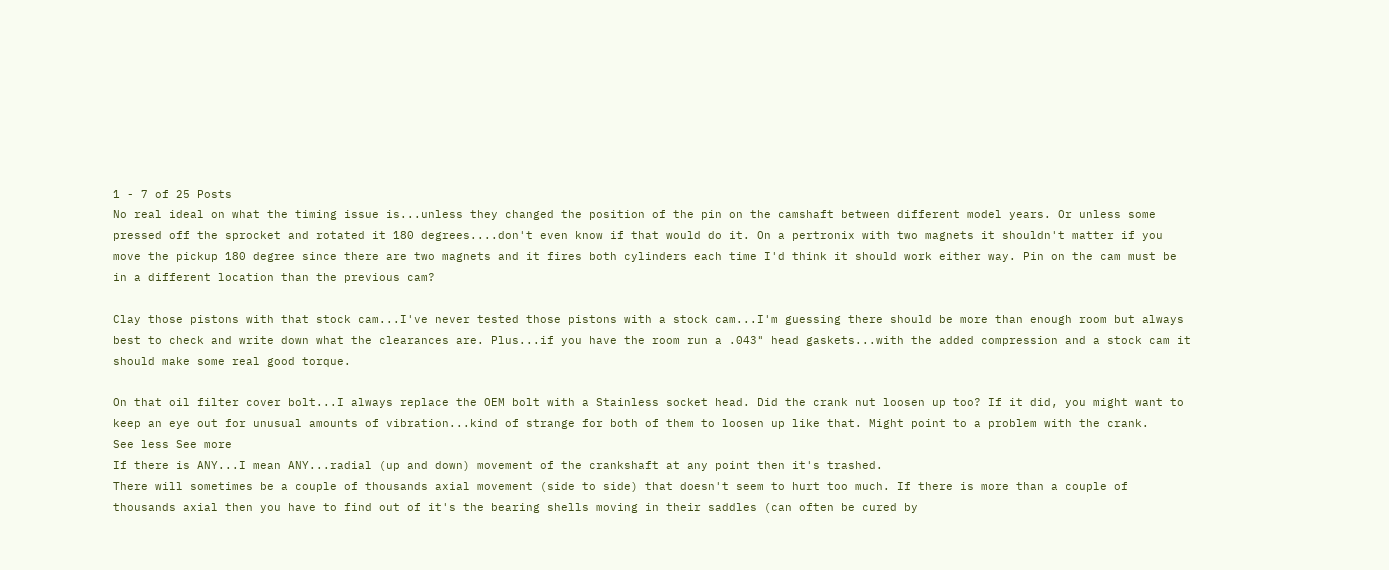1 - 7 of 25 Posts
No real ideal on what the timing issue is...unless they changed the position of the pin on the camshaft between different model years. Or unless some pressed off the sprocket and rotated it 180 degrees....don't even know if that would do it. On a pertronix with two magnets it shouldn't matter if you move the pickup 180 degree since there are two magnets and it fires both cylinders each time I'd think it should work either way. Pin on the cam must be in a different location than the previous cam?

Clay those pistons with that stock cam...I've never tested those pistons with a stock cam...I'm guessing there should be more than enough room but always best to check and write down what the clearances are. Plus...if you have the room run a .043" head gaskets...with the added compression and a stock cam it should make some real good torque.

On that oil filter cover bolt...I always replace the OEM bolt with a Stainless socket head. Did the crank nut loosen up too? If it did, you might want to keep an eye out for unusual amounts of vibration...kind of strange for both of them to loosen up like that. Might point to a problem with the crank.
See less See more
If there is ANY...I mean ANY...radial (up and down) movement of the crankshaft at any point then it's trashed.
There will sometimes be a couple of thousands axial movement (side to side) that doesn't seem to hurt too much. If there is more than a couple of thousands axial then you have to find out of it's the bearing shells moving in their saddles (can often be cured by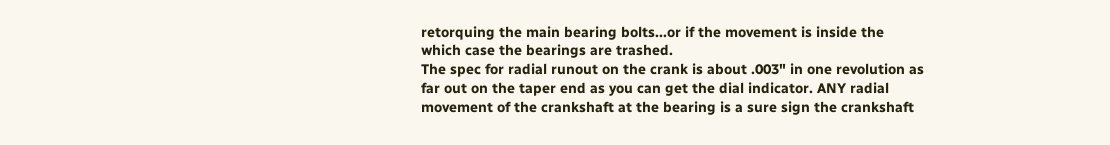retorquing the main bearing bolts...or if the movement is inside the which case the bearings are trashed.
The spec for radial runout on the crank is about .003" in one revolution as far out on the taper end as you can get the dial indicator. ANY radial movement of the crankshaft at the bearing is a sure sign the crankshaft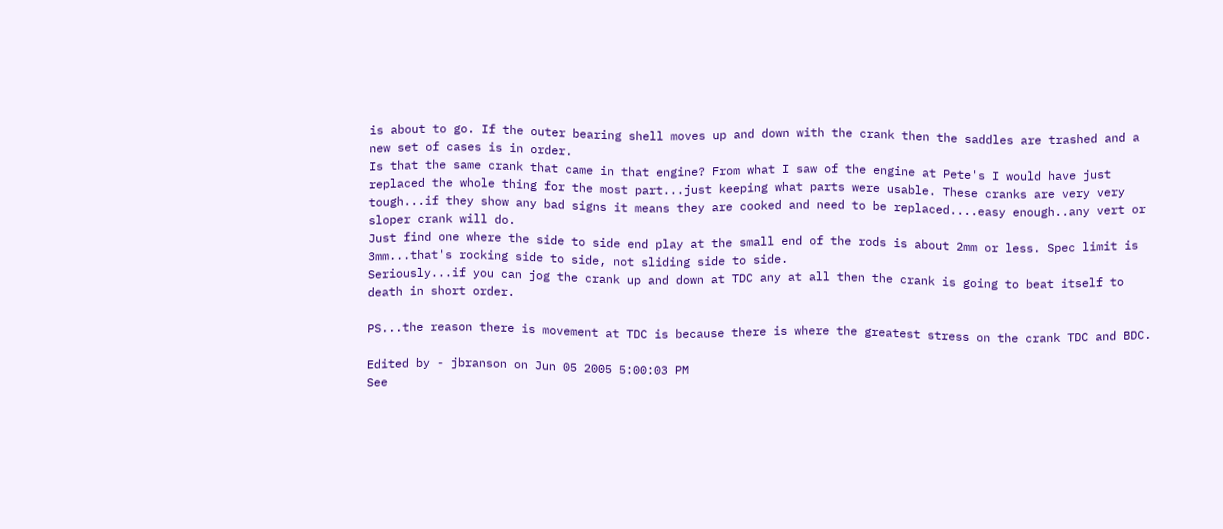is about to go. If the outer bearing shell moves up and down with the crank then the saddles are trashed and a new set of cases is in order.
Is that the same crank that came in that engine? From what I saw of the engine at Pete's I would have just replaced the whole thing for the most part...just keeping what parts were usable. These cranks are very very tough...if they show any bad signs it means they are cooked and need to be replaced....easy enough..any vert or sloper crank will do.
Just find one where the side to side end play at the small end of the rods is about 2mm or less. Spec limit is 3mm...that's rocking side to side, not sliding side to side.
Seriously...if you can jog the crank up and down at TDC any at all then the crank is going to beat itself to death in short order.

PS...the reason there is movement at TDC is because there is where the greatest stress on the crank TDC and BDC.

Edited by - jbranson on Jun 05 2005 5:00:03 PM
See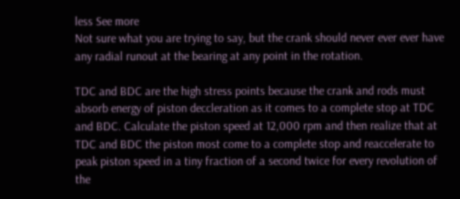less See more
Not sure what you are trying to say, but the crank should never ever ever have any radial runout at the bearing at any point in the rotation.

TDC and BDC are the high stress points because the crank and rods must absorb energy of piston deccleration as it comes to a complete stop at TDC and BDC. Calculate the piston speed at 12,000 rpm and then realize that at TDC and BDC the piston most come to a complete stop and reaccelerate to peak piston speed in a tiny fraction of a second twice for every revolution of the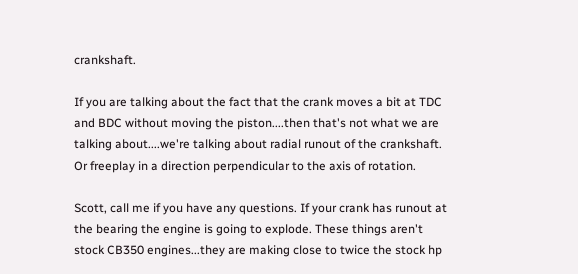crankshaft.

If you are talking about the fact that the crank moves a bit at TDC and BDC without moving the piston....then that's not what we are talking about....we're talking about radial runout of the crankshaft. Or freeplay in a direction perpendicular to the axis of rotation.

Scott, call me if you have any questions. If your crank has runout at the bearing the engine is going to explode. These things aren't stock CB350 engines...they are making close to twice the stock hp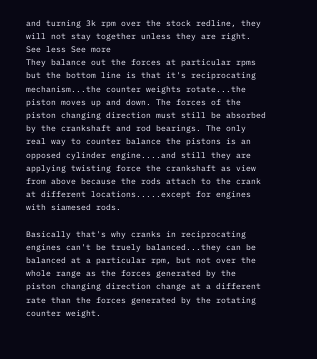and turning 3k rpm over the stock redline, they will not stay together unless they are right.
See less See more
They balance out the forces at particular rpms but the bottom line is that it's reciprocating mechanism...the counter weights rotate...the piston moves up and down. The forces of the piston changing direction must still be absorbed by the crankshaft and rod bearings. The only real way to counter balance the pistons is an opposed cylinder engine....and still they are applying twisting force the crankshaft as view from above because the rods attach to the crank at different locations.....except for engines with siamesed rods.

Basically that's why cranks in reciprocating engines can't be truely balanced...they can be balanced at a particular rpm, but not over the whole range as the forces generated by the piston changing direction change at a different rate than the forces generated by the rotating counter weight.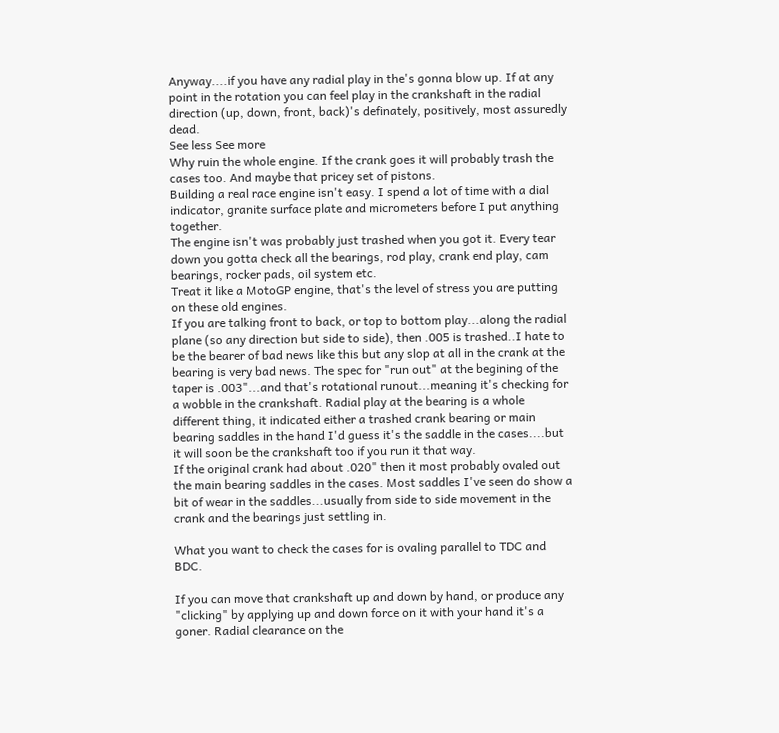Anyway....if you have any radial play in the's gonna blow up. If at any point in the rotation you can feel play in the crankshaft in the radial direction (up, down, front, back)'s definately, positively, most assuredly dead.
See less See more
Why ruin the whole engine. If the crank goes it will probably trash the cases too. And maybe that pricey set of pistons.
Building a real race engine isn't easy. I spend a lot of time with a dial indicator, granite surface plate and micrometers before I put anything together.
The engine isn't was probably just trashed when you got it. Every tear down you gotta check all the bearings, rod play, crank end play, cam bearings, rocker pads, oil system etc.
Treat it like a MotoGP engine, that's the level of stress you are putting on these old engines.
If you are talking front to back, or top to bottom play...along the radial plane (so any direction but side to side), then .005 is trashed..I hate to be the bearer of bad news like this but any slop at all in the crank at the bearing is very bad news. The spec for "run out" at the begining of the taper is .003"...and that's rotational runout...meaning it's checking for a wobble in the crankshaft. Radial play at the bearing is a whole different thing, it indicated either a trashed crank bearing or main bearing saddles in the hand I'd guess it's the saddle in the cases....but it will soon be the crankshaft too if you run it that way.
If the original crank had about .020" then it most probably ovaled out the main bearing saddles in the cases. Most saddles I've seen do show a bit of wear in the saddles...usually from side to side movement in the crank and the bearings just settling in.

What you want to check the cases for is ovaling parallel to TDC and BDC.

If you can move that crankshaft up and down by hand, or produce any "clicking" by applying up and down force on it with your hand it's a goner. Radial clearance on the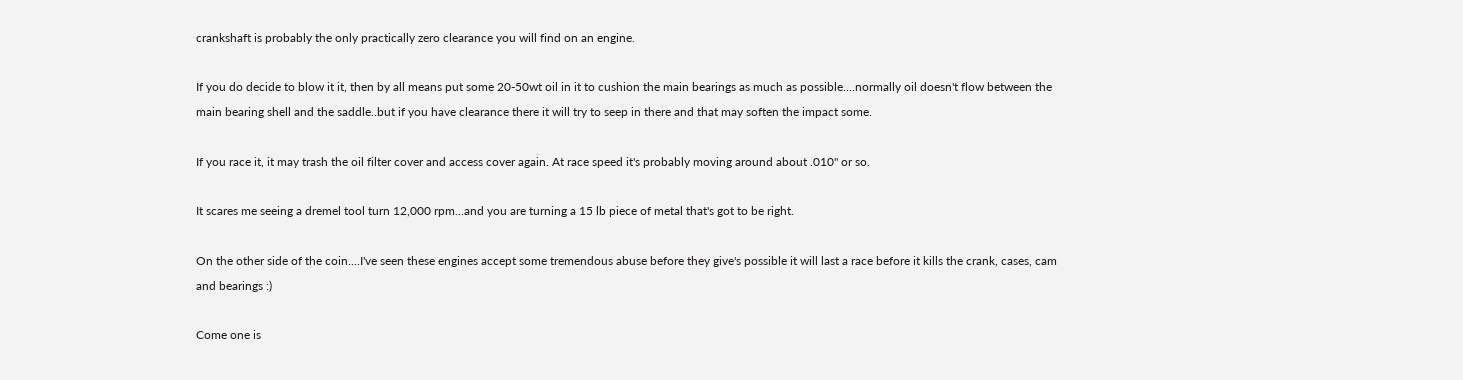crankshaft is probably the only practically zero clearance you will find on an engine.

If you do decide to blow it it, then by all means put some 20-50wt oil in it to cushion the main bearings as much as possible....normally oil doesn't flow between the main bearing shell and the saddle..but if you have clearance there it will try to seep in there and that may soften the impact some.

If you race it, it may trash the oil filter cover and access cover again. At race speed it's probably moving around about .010" or so.

It scares me seeing a dremel tool turn 12,000 rpm...and you are turning a 15 lb piece of metal that's got to be right.

On the other side of the coin....I've seen these engines accept some tremendous abuse before they give's possible it will last a race before it kills the crank, cases, cam and bearings :)

Come one is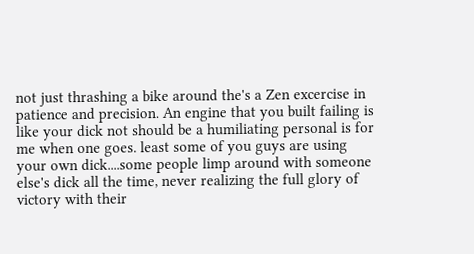not just thrashing a bike around the's a Zen excercise in patience and precision. An engine that you built failing is like your dick not should be a humiliating personal is for me when one goes. least some of you guys are using your own dick....some people limp around with someone else's dick all the time, never realizing the full glory of victory with their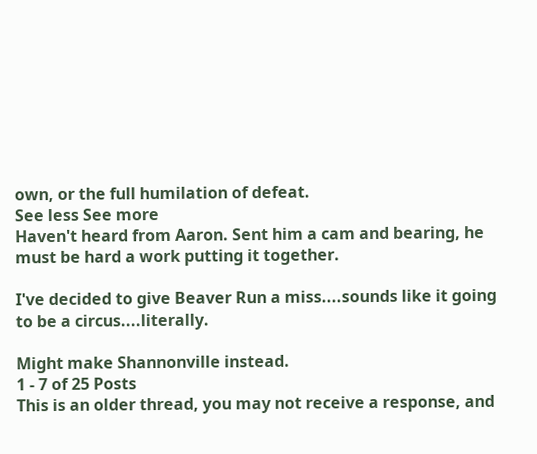own, or the full humilation of defeat.
See less See more
Haven't heard from Aaron. Sent him a cam and bearing, he must be hard a work putting it together.

I've decided to give Beaver Run a miss....sounds like it going to be a circus....literally.

Might make Shannonville instead.
1 - 7 of 25 Posts
This is an older thread, you may not receive a response, and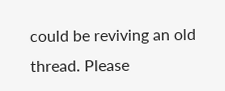could be reviving an old thread. Please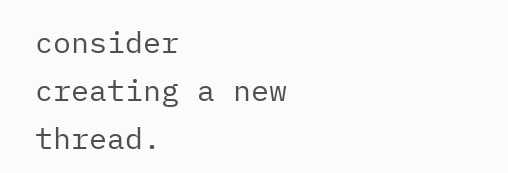consider creating a new thread.